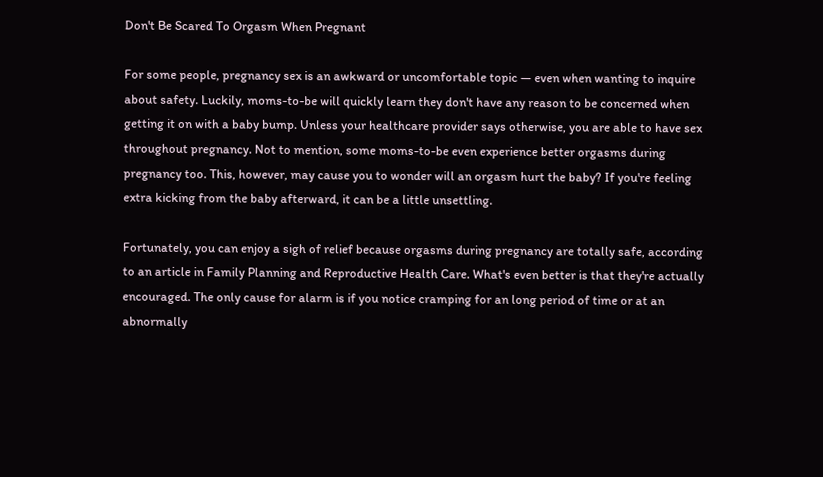Don't Be Scared To Orgasm When Pregnant

For some people, pregnancy sex is an awkward or uncomfortable topic — even when wanting to inquire about safety. Luckily, moms-to-be will quickly learn they don't have any reason to be concerned when getting it on with a baby bump. Unless your healthcare provider says otherwise, you are able to have sex throughout pregnancy. Not to mention, some moms-to-be even experience better orgasms during pregnancy too. This, however, may cause you to wonder will an orgasm hurt the baby? If you're feeling extra kicking from the baby afterward, it can be a little unsettling.

Fortunately, you can enjoy a sigh of relief because orgasms during pregnancy are totally safe, according to an article in Family Planning and Reproductive Health Care. What's even better is that they're actually encouraged. The only cause for alarm is if you notice cramping for an long period of time or at an abnormally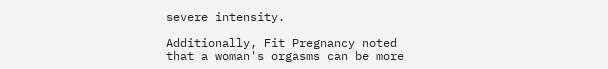severe intensity.

Additionally, Fit Pregnancy noted that a woman's orgasms can be more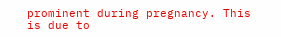prominent during pregnancy. This is due to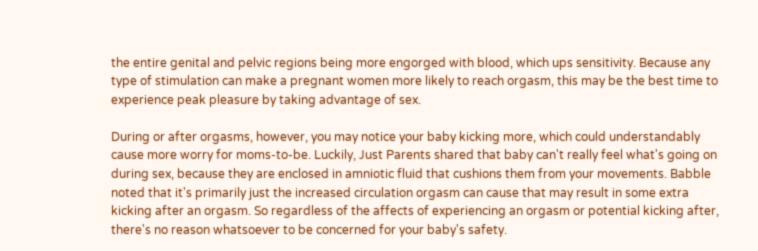the entire genital and pelvic regions being more engorged with blood, which ups sensitivity. Because any type of stimulation can make a pregnant women more likely to reach orgasm, this may be the best time to experience peak pleasure by taking advantage of sex.

During or after orgasms, however, you may notice your baby kicking more, which could understandably cause more worry for moms-to-be. Luckily, Just Parents shared that baby can't really feel what's going on during sex, because they are enclosed in amniotic fluid that cushions them from your movements. Babble noted that it's primarily just the increased circulation orgasm can cause that may result in some extra kicking after an orgasm. So regardless of the affects of experiencing an orgasm or potential kicking after, there's no reason whatsoever to be concerned for your baby's safety.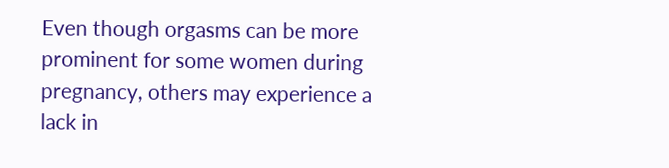Even though orgasms can be more prominent for some women during pregnancy, others may experience a lack in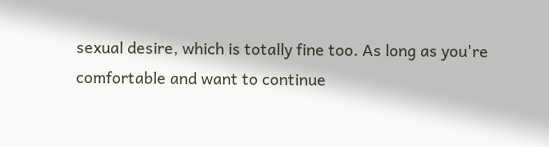sexual desire, which is totally fine too. As long as you're comfortable and want to continue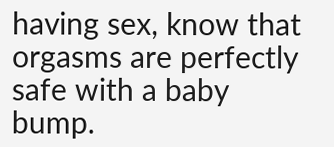having sex, know that orgasms are perfectly safe with a baby bump.